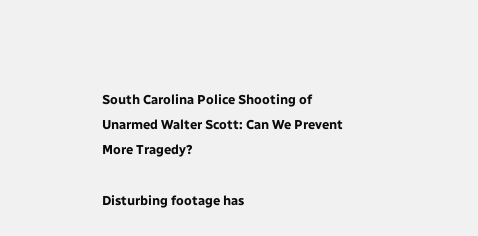South Carolina Police Shooting of Unarmed Walter Scott: Can We Prevent More Tragedy?

Disturbing footage has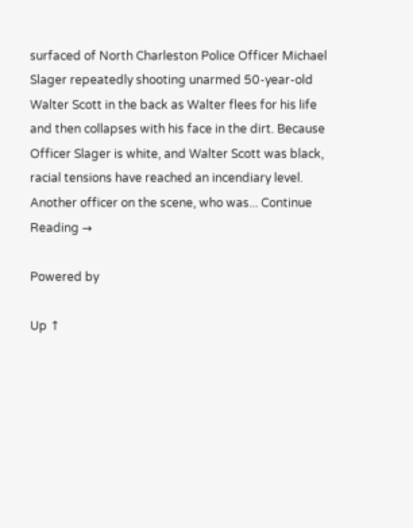surfaced of North Charleston Police Officer Michael Slager repeatedly shooting unarmed 50-year-old Walter Scott in the back as Walter flees for his life and then collapses with his face in the dirt. Because Officer Slager is white, and Walter Scott was black, racial tensions have reached an incendiary level. Another officer on the scene, who was... Continue Reading →

Powered by

Up ↑